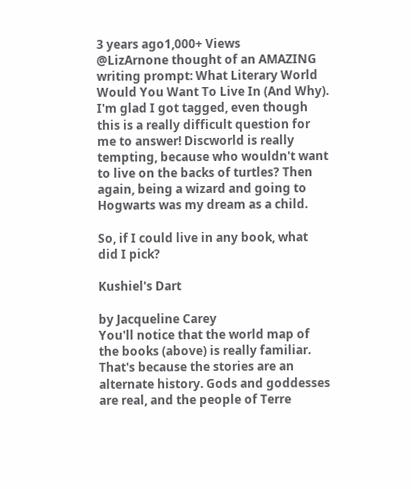3 years ago1,000+ Views
@LizArnone thought of an AMAZING writing prompt: What Literary World Would You Want To Live In (And Why). I'm glad I got tagged, even though this is a really difficult question for me to answer! Discworld is really tempting, because who wouldn't want to live on the backs of turtles? Then again, being a wizard and going to Hogwarts was my dream as a child.

So, if I could live in any book, what did I pick?

Kushiel's Dart

by Jacqueline Carey
You'll notice that the world map of the books (above) is really familiar. That's because the stories are an alternate history. Gods and goddesses are real, and the people of Terre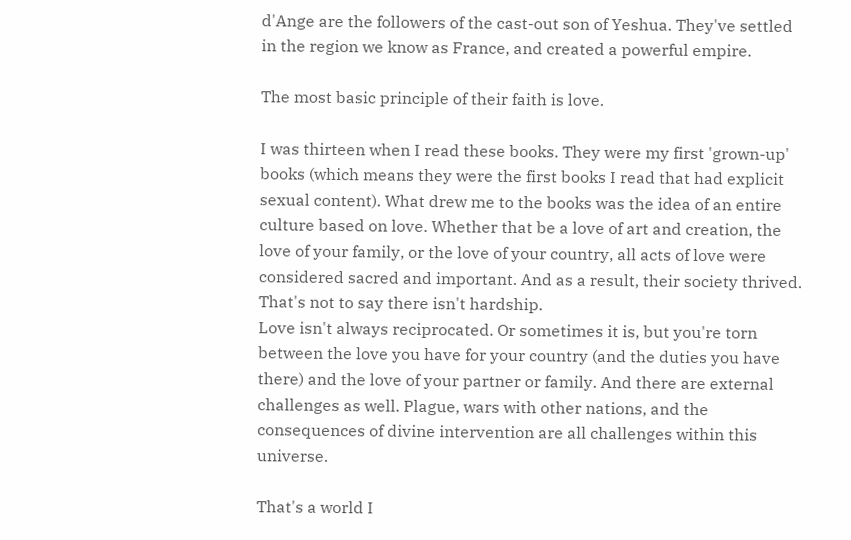d'Ange are the followers of the cast-out son of Yeshua. They've settled in the region we know as France, and created a powerful empire.

The most basic principle of their faith is love.

I was thirteen when I read these books. They were my first 'grown-up' books (which means they were the first books I read that had explicit sexual content). What drew me to the books was the idea of an entire culture based on love. Whether that be a love of art and creation, the love of your family, or the love of your country, all acts of love were considered sacred and important. And as a result, their society thrived.
That's not to say there isn't hardship.
Love isn't always reciprocated. Or sometimes it is, but you're torn between the love you have for your country (and the duties you have there) and the love of your partner or family. And there are external challenges as well. Plague, wars with other nations, and the consequences of divine intervention are all challenges within this universe.

That's a world I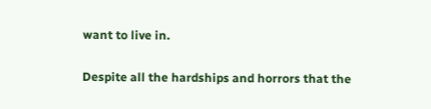want to live in.

Despite all the hardships and horrors that the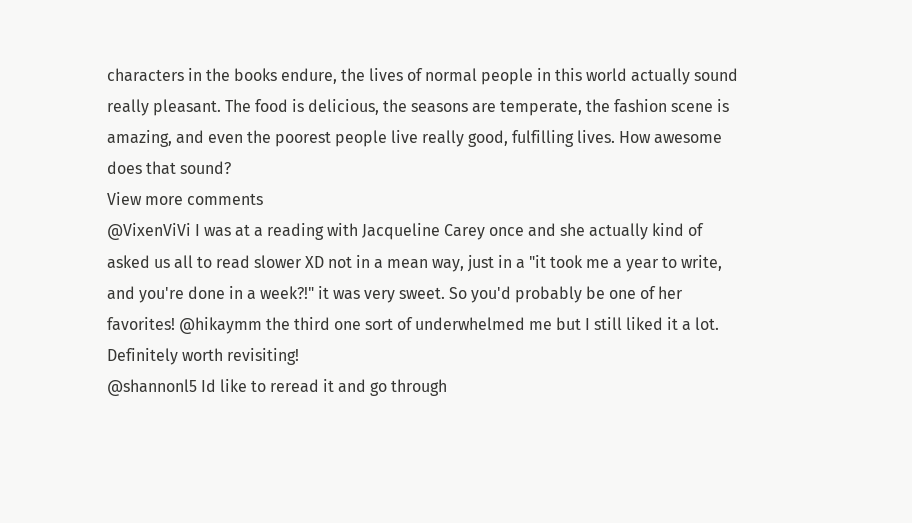characters in the books endure, the lives of normal people in this world actually sound really pleasant. The food is delicious, the seasons are temperate, the fashion scene is amazing, and even the poorest people live really good, fulfilling lives. How awesome does that sound?
View more comments
@VixenViVi I was at a reading with Jacqueline Carey once and she actually kind of asked us all to read slower XD not in a mean way, just in a "it took me a year to write, and you're done in a week?!" it was very sweet. So you'd probably be one of her favorites! @hikaymm the third one sort of underwhelmed me but I still liked it a lot. Definitely worth revisiting!
@shannonl5 Id like to reread it and go through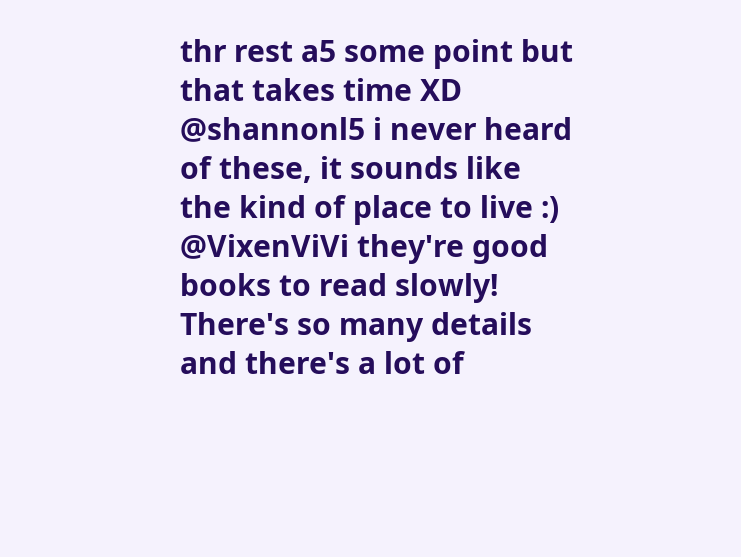thr rest a5 some point but that takes time XD
@shannonl5 i never heard of these, it sounds like the kind of place to live :)
@VixenViVi they're good books to read slowly! There's so many details and there's a lot of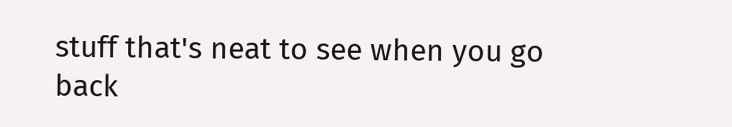stuff that's neat to see when you go back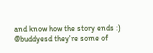and know how the story ends :) @buddyesd they're some of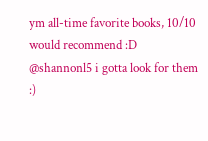ym all-time favorite books, 10/10 would recommend :D
@shannonl5 i gotta look for them :)